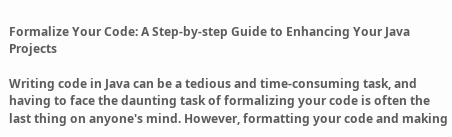Formalize Your Code: A Step-by-step Guide to Enhancing Your Java Projects

Writing code in Java can be a tedious and time-consuming task, and having to face the daunting task of formalizing your code is often the last thing on anyone's mind. However, formatting your code and making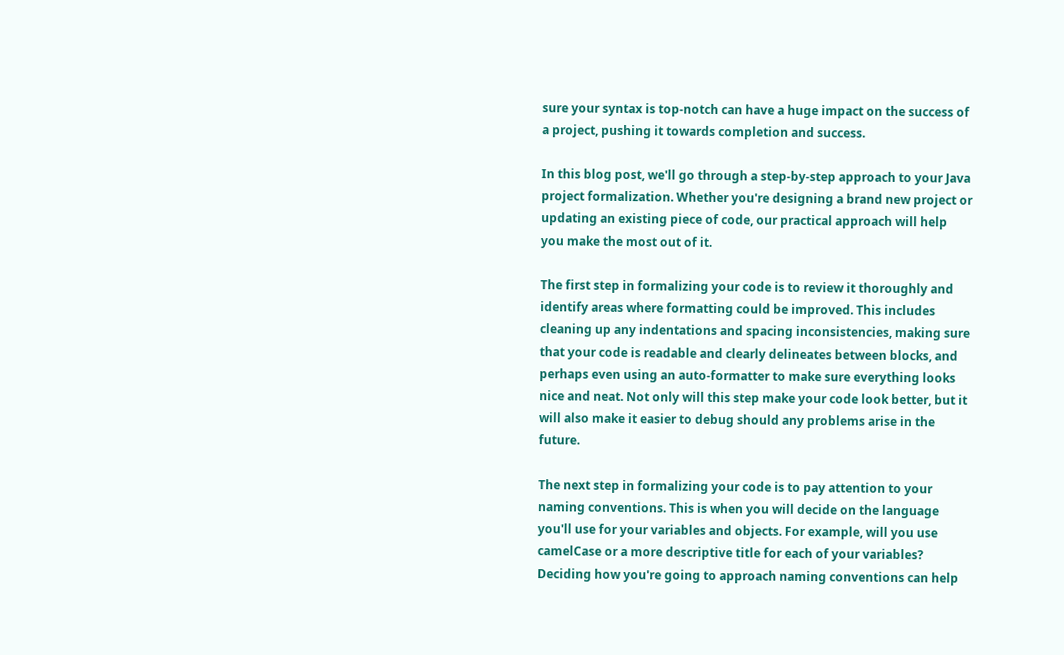sure your syntax is top-notch can have a huge impact on the success of a project, pushing it towards completion and success.

In this blog post, we'll go through a step-by-step approach to your Java project formalization. Whether you're designing a brand new project or updating an existing piece of code, our practical approach will help you make the most out of it.

The first step in formalizing your code is to review it thoroughly and identify areas where formatting could be improved. This includes cleaning up any indentations and spacing inconsistencies, making sure that your code is readable and clearly delineates between blocks, and perhaps even using an auto-formatter to make sure everything looks nice and neat. Not only will this step make your code look better, but it will also make it easier to debug should any problems arise in the future.

The next step in formalizing your code is to pay attention to your naming conventions. This is when you will decide on the language you'll use for your variables and objects. For example, will you use camelCase or a more descriptive title for each of your variables? Deciding how you're going to approach naming conventions can help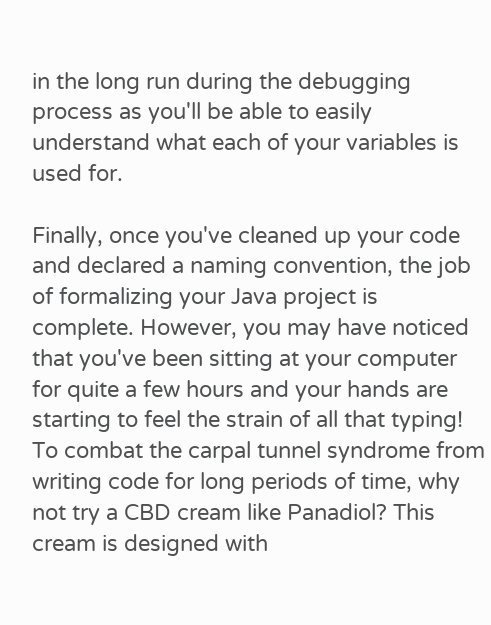in the long run during the debugging process as you'll be able to easily understand what each of your variables is used for.

Finally, once you've cleaned up your code and declared a naming convention, the job of formalizing your Java project is complete. However, you may have noticed that you've been sitting at your computer for quite a few hours and your hands are starting to feel the strain of all that typing! To combat the carpal tunnel syndrome from writing code for long periods of time, why not try a CBD cream like Panadiol? This cream is designed with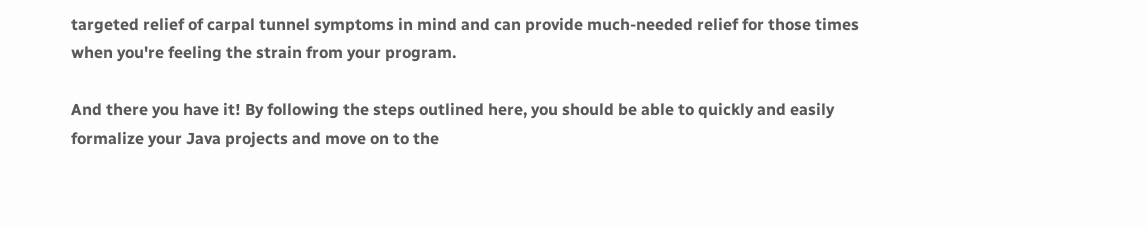targeted relief of carpal tunnel symptoms in mind and can provide much-needed relief for those times when you're feeling the strain from your program.

And there you have it! By following the steps outlined here, you should be able to quickly and easily formalize your Java projects and move on to the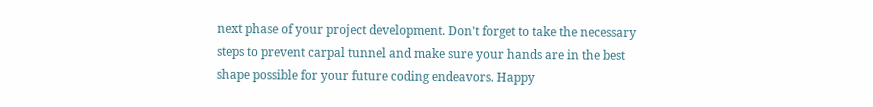next phase of your project development. Don't forget to take the necessary steps to prevent carpal tunnel and make sure your hands are in the best shape possible for your future coding endeavors. Happy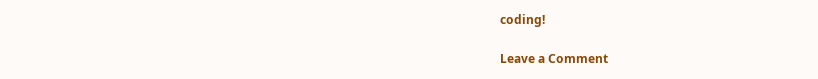coding!

Leave a Comment